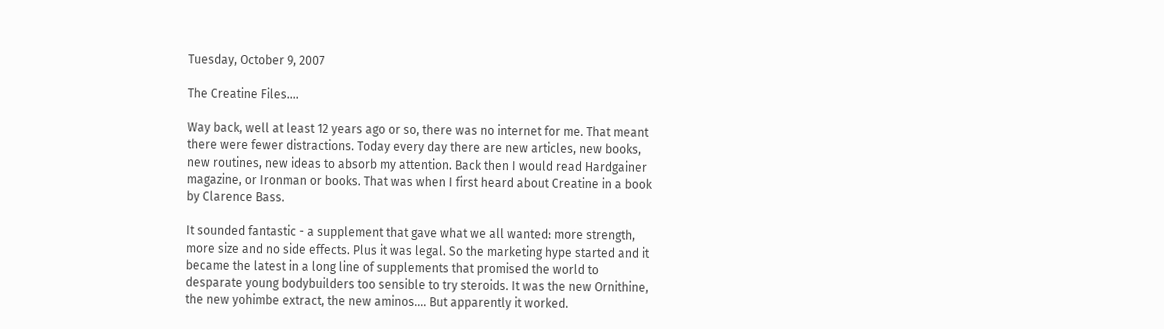Tuesday, October 9, 2007

The Creatine Files....

Way back, well at least 12 years ago or so, there was no internet for me. That meant there were fewer distractions. Today every day there are new articles, new books, new routines, new ideas to absorb my attention. Back then I would read Hardgainer magazine, or Ironman or books. That was when I first heard about Creatine in a book by Clarence Bass.

It sounded fantastic - a supplement that gave what we all wanted: more strength, more size and no side effects. Plus it was legal. So the marketing hype started and it became the latest in a long line of supplements that promised the world to desparate young bodybuilders too sensible to try steroids. It was the new Ornithine, the new yohimbe extract, the new aminos.... But apparently it worked.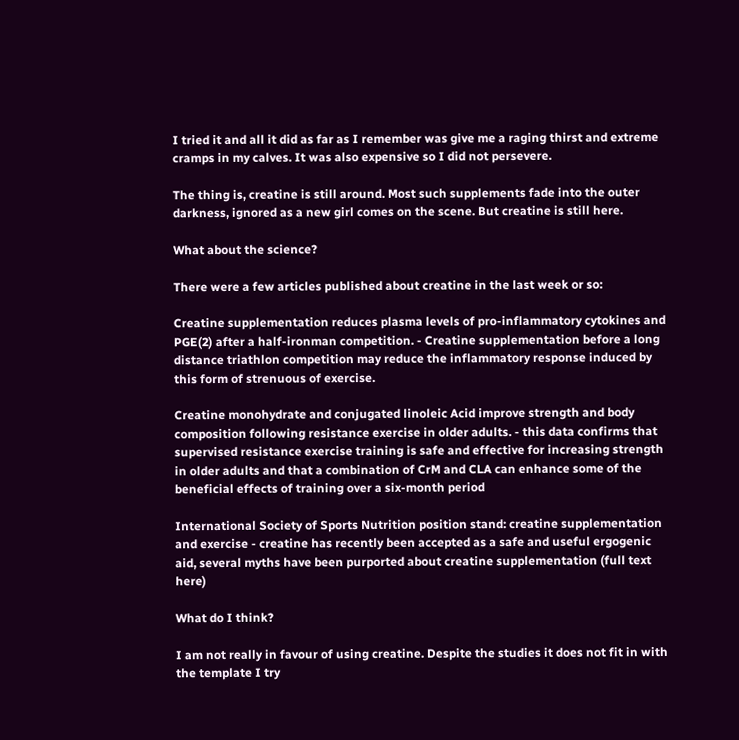I tried it and all it did as far as I remember was give me a raging thirst and extreme cramps in my calves. It was also expensive so I did not persevere.

The thing is, creatine is still around. Most such supplements fade into the outer darkness, ignored as a new girl comes on the scene. But creatine is still here.

What about the science?

There were a few articles published about creatine in the last week or so:

Creatine supplementation reduces plasma levels of pro-inflammatory cytokines and PGE(2) after a half-ironman competition. - Creatine supplementation before a long distance triathlon competition may reduce the inflammatory response induced by this form of strenuous of exercise.

Creatine monohydrate and conjugated linoleic Acid improve strength and body composition following resistance exercise in older adults. - this data confirms that supervised resistance exercise training is safe and effective for increasing strength in older adults and that a combination of CrM and CLA can enhance some of the beneficial effects of training over a six-month period

International Society of Sports Nutrition position stand: creatine supplementation and exercise - creatine has recently been accepted as a safe and useful ergogenic aid, several myths have been purported about creatine supplementation (full text here)

What do I think?

I am not really in favour of using creatine. Despite the studies it does not fit in with the template I try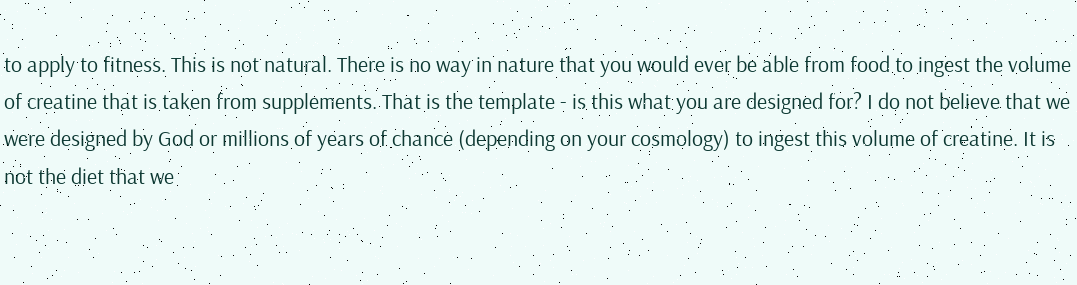to apply to fitness. This is not natural. There is no way in nature that you would ever be able from food to ingest the volume of creatine that is taken from supplements. That is the template - is this what you are designed for? I do not believe that we were designed by God or millions of years of chance (depending on your cosmology) to ingest this volume of creatine. It is not the diet that we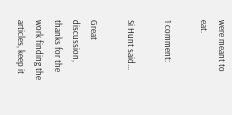were meant to eat.

1 comment:

Si Hunt said...

Great discussion, thanks for the work finding the articles, keep it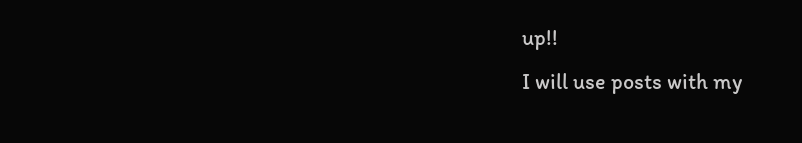up!!
I will use posts with my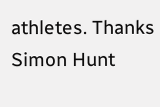athletes. Thanks Simon Hunt